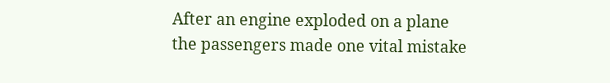After an engine exploded on a plane the passengers made one vital mistake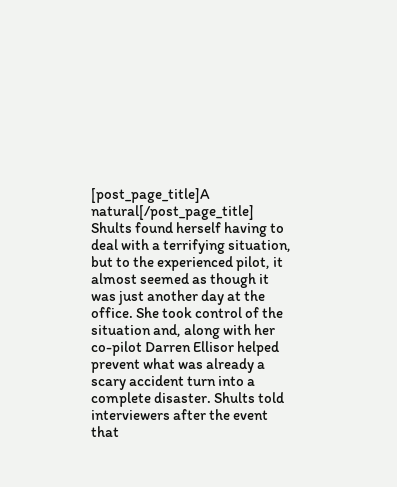[post_page_title]A natural[/post_page_title]
Shults found herself having to deal with a terrifying situation, but to the experienced pilot, it almost seemed as though it was just another day at the office. She took control of the situation and, along with her co-pilot Darren Ellisor helped prevent what was already a scary accident turn into a complete disaster. Shults told interviewers after the event that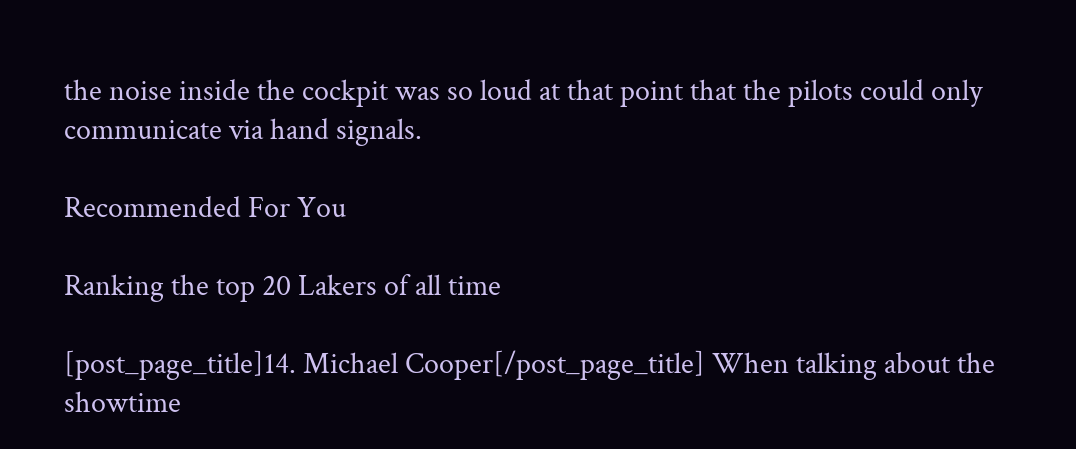the noise inside the cockpit was so loud at that point that the pilots could only communicate via hand signals.

Recommended For You

Ranking the top 20 Lakers of all time

[post_page_title]14. Michael Cooper[/post_page_title] When talking about the showtime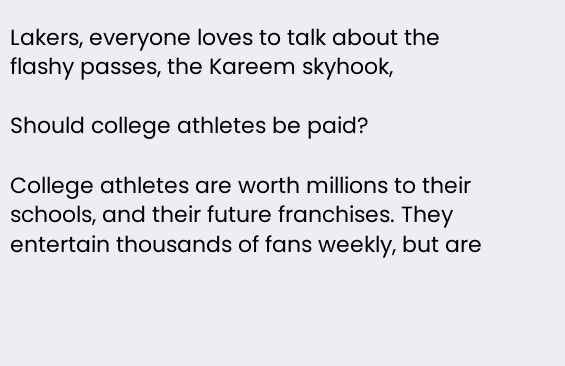Lakers, everyone loves to talk about the flashy passes, the Kareem skyhook,

Should college athletes be paid?

College athletes are worth millions to their schools, and their future franchises. They entertain thousands of fans weekly, but are